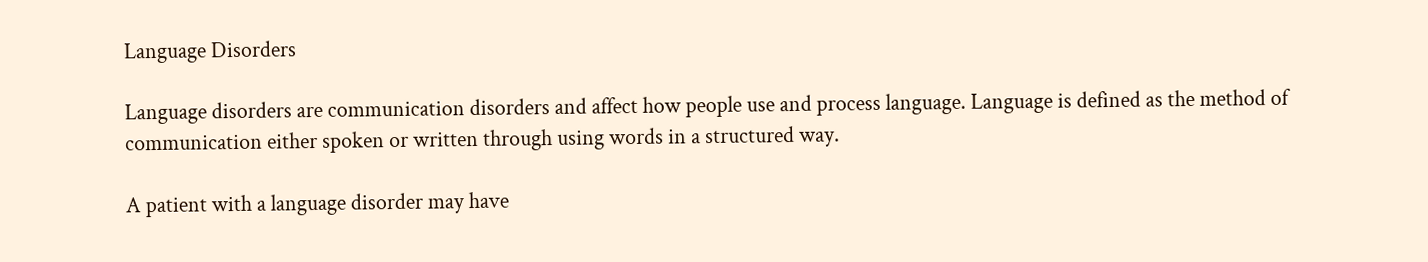Language Disorders

Language disorders are communication disorders and affect how people use and process language. Language is defined as the method of communication either spoken or written through using words in a structured way.

A patient with a language disorder may have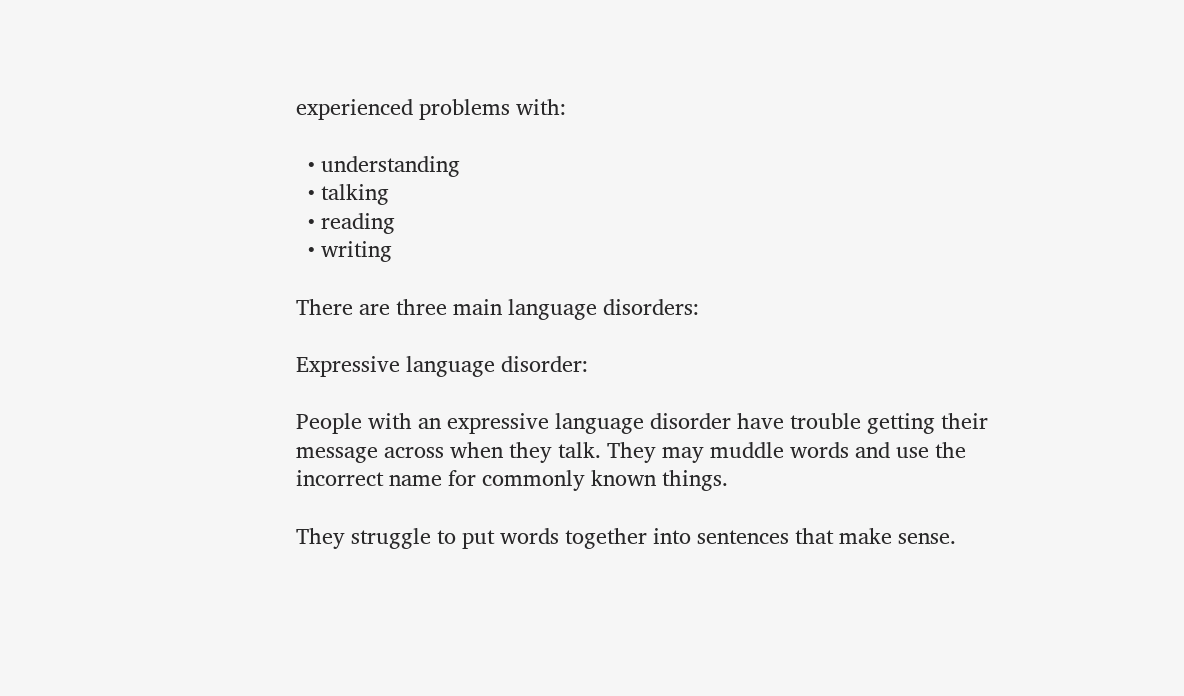experienced problems with:

  • understanding
  • talking
  • reading
  • writing

There are three main language disorders:

Expressive language disorder:

People with an expressive language disorder have trouble getting their message across when they talk. They may muddle words and use the incorrect name for commonly known things.

They struggle to put words together into sentences that make sense.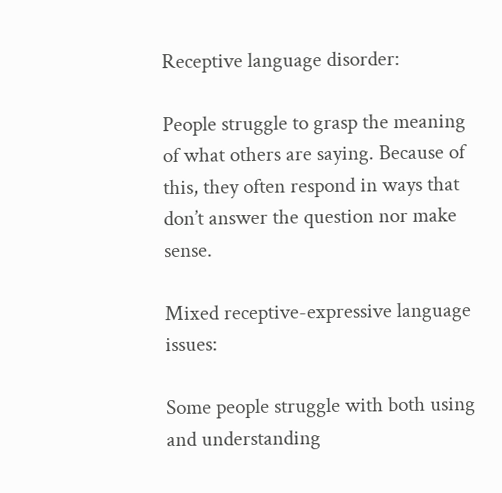Receptive language disorder:

People struggle to grasp the meaning of what others are saying. Because of this, they often respond in ways that don’t answer the question nor make sense.

Mixed receptive-expressive language issues:

Some people struggle with both using and understanding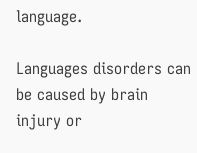language.

Languages disorders can be caused by brain injury or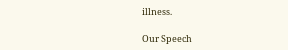illness.

Our Speech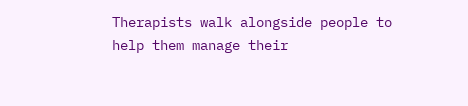Therapists walk alongside people to help them manage their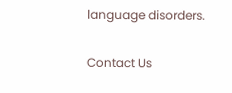language disorders.

Contact Us